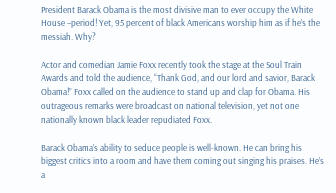President Barack Obama is the most divisive man to ever occupy the White House –period! Yet, 95 percent of black Americans worship him as if he’s the messiah. Why?

Actor and comedian Jamie Foxx recently took the stage at the Soul Train Awards and told the audience, “Thank God, and our lord and savior, Barack Obama!” Foxx called on the audience to stand up and clap for Obama. His outrageous remarks were broadcast on national television, yet not one nationally known black leader repudiated Foxx.

Barack Obama’s ability to seduce people is well-known. He can bring his biggest critics into a room and have them coming out singing his praises. He’s a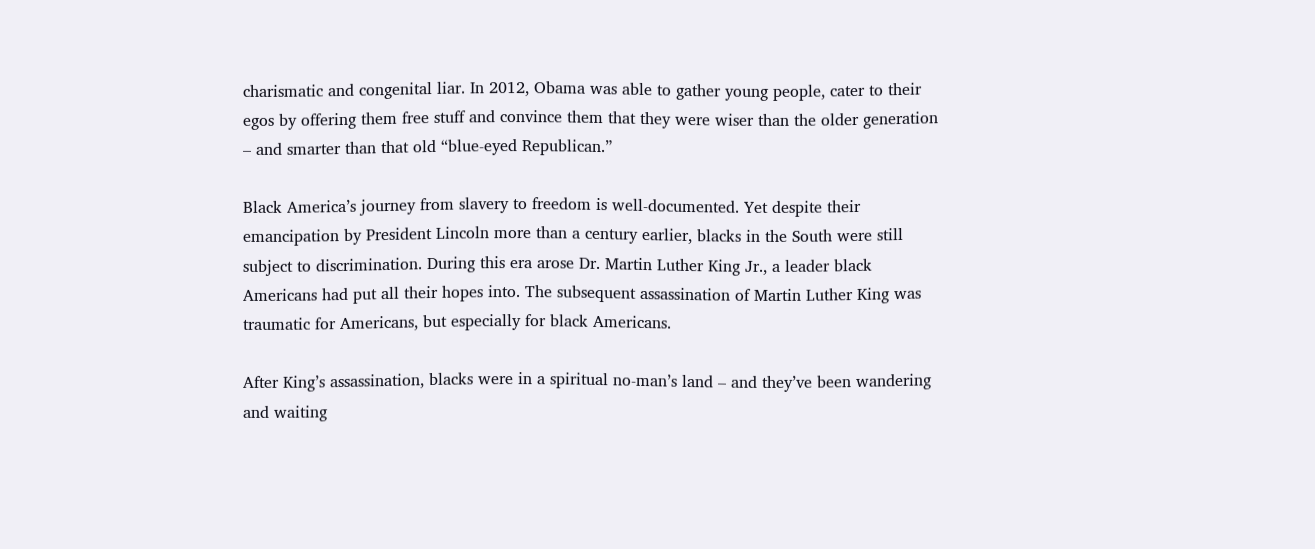charismatic and congenital liar. In 2012, Obama was able to gather young people, cater to their egos by offering them free stuff and convince them that they were wiser than the older generation – and smarter than that old “blue-eyed Republican.”

Black America’s journey from slavery to freedom is well-documented. Yet despite their emancipation by President Lincoln more than a century earlier, blacks in the South were still subject to discrimination. During this era arose Dr. Martin Luther King Jr., a leader black Americans had put all their hopes into. The subsequent assassination of Martin Luther King was traumatic for Americans, but especially for black Americans.

After King’s assassination, blacks were in a spiritual no-man’s land – and they’ve been wandering and waiting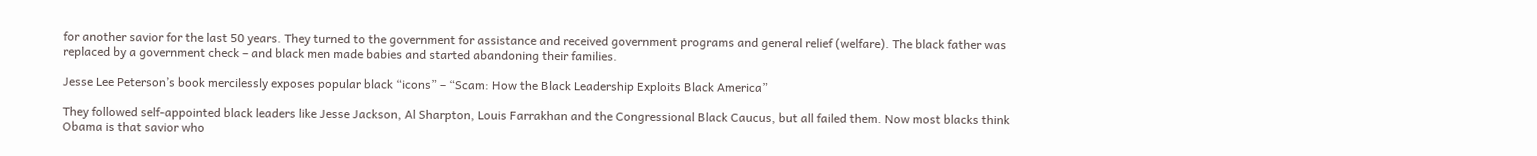for another savior for the last 50 years. They turned to the government for assistance and received government programs and general relief (welfare). The black father was replaced by a government check – and black men made babies and started abandoning their families.

Jesse Lee Peterson’s book mercilessly exposes popular black “icons” – “Scam: How the Black Leadership Exploits Black America”

They followed self-appointed black leaders like Jesse Jackson, Al Sharpton, Louis Farrakhan and the Congressional Black Caucus, but all failed them. Now most blacks think Obama is that savior who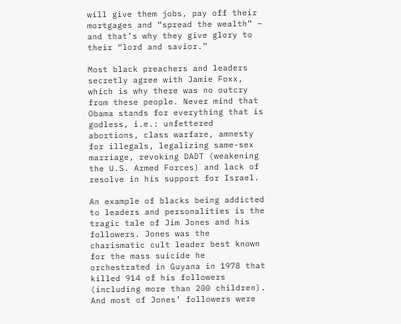will give them jobs, pay off their mortgages and “spread the wealth” – and that’s why they give glory to their “lord and savior.”

Most black preachers and leaders secretly agree with Jamie Foxx, which is why there was no outcry from these people. Never mind that Obama stands for everything that is godless, i.e.: unfettered abortions, class warfare, amnesty for illegals, legalizing same-sex marriage, revoking DADT (weakening the U.S. Armed Forces) and lack of resolve in his support for Israel.

An example of blacks being addicted to leaders and personalities is the tragic tale of Jim Jones and his followers. Jones was the charismatic cult leader best known for the mass suicide he orchestrated in Guyana in 1978 that killed 914 of his followers (including more than 200 children). And most of Jones’ followers were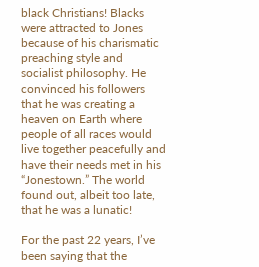black Christians! Blacks were attracted to Jones because of his charismatic preaching style and socialist philosophy. He convinced his followers that he was creating a heaven on Earth where people of all races would live together peacefully and have their needs met in his “Jonestown.” The world found out, albeit too late, that he was a lunatic!

For the past 22 years, I’ve been saying that the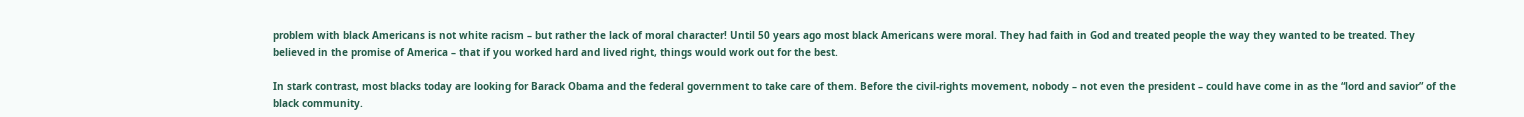problem with black Americans is not white racism – but rather the lack of moral character! Until 50 years ago most black Americans were moral. They had faith in God and treated people the way they wanted to be treated. They believed in the promise of America – that if you worked hard and lived right, things would work out for the best.

In stark contrast, most blacks today are looking for Barack Obama and the federal government to take care of them. Before the civil-rights movement, nobody – not even the president – could have come in as the “lord and savior” of the black community.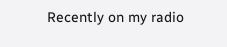Recently on my radio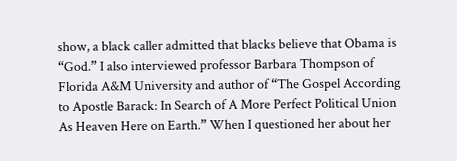show, a black caller admitted that blacks believe that Obama is “God.” I also interviewed professor Barbara Thompson of Florida A&M University and author of “The Gospel According to Apostle Barack: In Search of A More Perfect Political Union As Heaven Here on Earth.” When I questioned her about her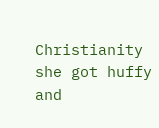Christianity she got huffy and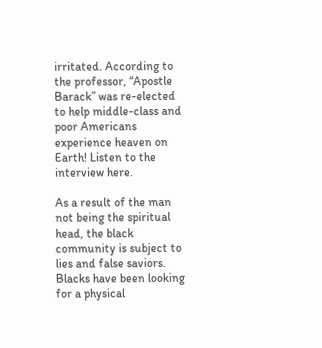irritated. According to the professor, “Apostle Barack” was re-elected to help middle-class and poor Americans experience heaven on Earth! Listen to the interview here.

As a result of the man not being the spiritual head, the black community is subject to lies and false saviors. Blacks have been looking for a physical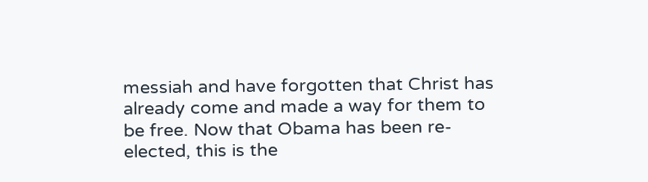messiah and have forgotten that Christ has already come and made a way for them to be free. Now that Obama has been re-elected, this is the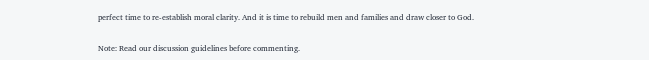perfect time to re-establish moral clarity. And it is time to rebuild men and families and draw closer to God.

Note: Read our discussion guidelines before commenting.